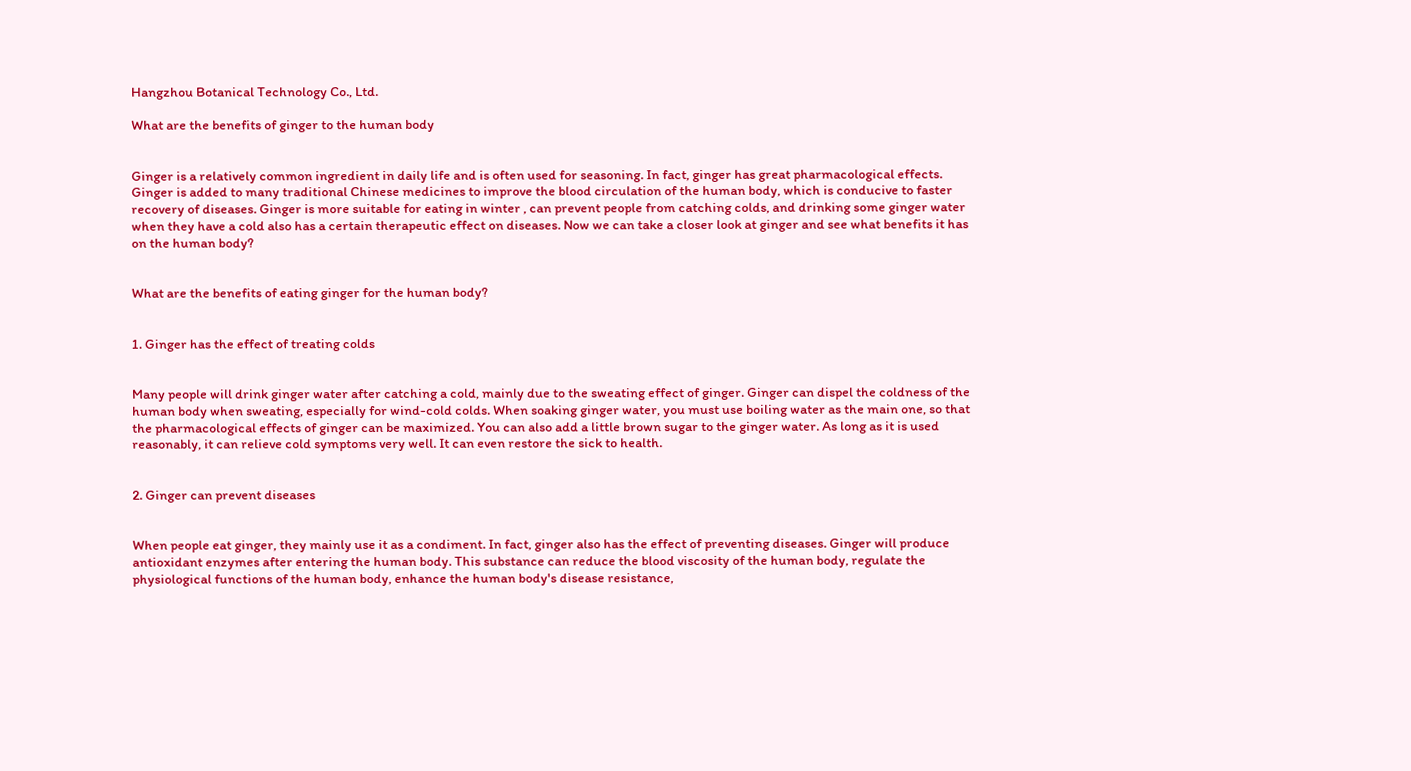Hangzhou Botanical Technology Co., Ltd.

What are the benefits of ginger to the human body


Ginger is a relatively common ingredient in daily life and is often used for seasoning. In fact, ginger has great pharmacological effects. Ginger is added to many traditional Chinese medicines to improve the blood circulation of the human body, which is conducive to faster recovery of diseases. Ginger is more suitable for eating in winter , can prevent people from catching colds, and drinking some ginger water when they have a cold also has a certain therapeutic effect on diseases. Now we can take a closer look at ginger and see what benefits it has on the human body?


What are the benefits of eating ginger for the human body?


1. Ginger has the effect of treating colds


Many people will drink ginger water after catching a cold, mainly due to the sweating effect of ginger. Ginger can dispel the coldness of the human body when sweating, especially for wind-cold colds. When soaking ginger water, you must use boiling water as the main one, so that the pharmacological effects of ginger can be maximized. You can also add a little brown sugar to the ginger water. As long as it is used reasonably, it can relieve cold symptoms very well. It can even restore the sick to health.


2. Ginger can prevent diseases


When people eat ginger, they mainly use it as a condiment. In fact, ginger also has the effect of preventing diseases. Ginger will produce antioxidant enzymes after entering the human body. This substance can reduce the blood viscosity of the human body, regulate the physiological functions of the human body, enhance the human body's disease resistance,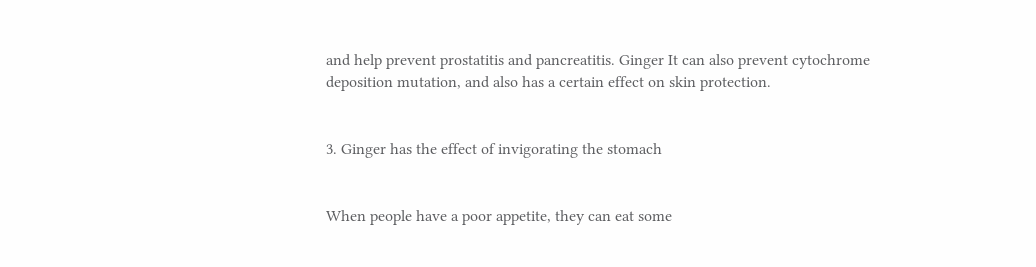and help prevent prostatitis and pancreatitis. Ginger It can also prevent cytochrome deposition mutation, and also has a certain effect on skin protection.


3. Ginger has the effect of invigorating the stomach


When people have a poor appetite, they can eat some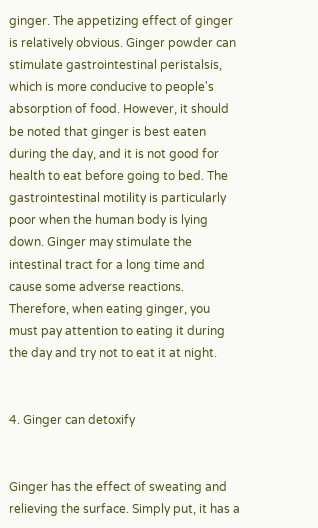ginger. The appetizing effect of ginger is relatively obvious. Ginger powder can stimulate gastrointestinal peristalsis, which is more conducive to people's absorption of food. However, it should be noted that ginger is best eaten during the day, and it is not good for health to eat before going to bed. The gastrointestinal motility is particularly poor when the human body is lying down. Ginger may stimulate the intestinal tract for a long time and cause some adverse reactions. Therefore, when eating ginger, you must pay attention to eating it during the day and try not to eat it at night.


4. Ginger can detoxify


Ginger has the effect of sweating and relieving the surface. Simply put, it has a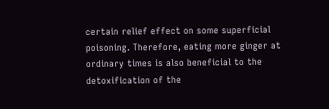certain relief effect on some superficial poisoning. Therefore, eating more ginger at ordinary times is also beneficial to the detoxification of the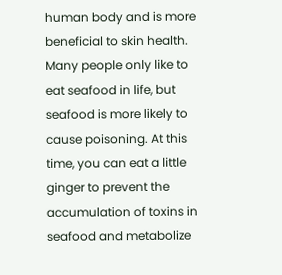human body and is more beneficial to skin health. Many people only like to eat seafood in life, but seafood is more likely to cause poisoning. At this time, you can eat a little ginger to prevent the accumulation of toxins in seafood and metabolize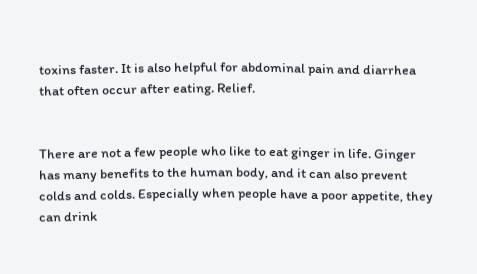toxins faster. It is also helpful for abdominal pain and diarrhea that often occur after eating. Relief.


There are not a few people who like to eat ginger in life. Ginger has many benefits to the human body, and it can also prevent colds and colds. Especially when people have a poor appetite, they can drink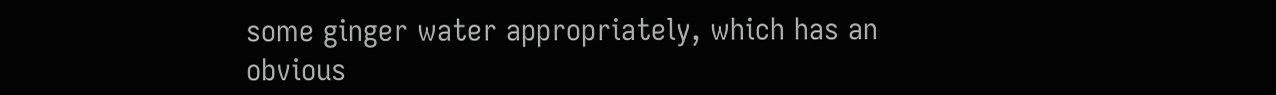some ginger water appropriately, which has an obvious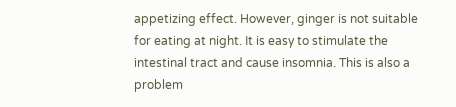appetizing effect. However, ginger is not suitable for eating at night. It is easy to stimulate the intestinal tract and cause insomnia. This is also a problem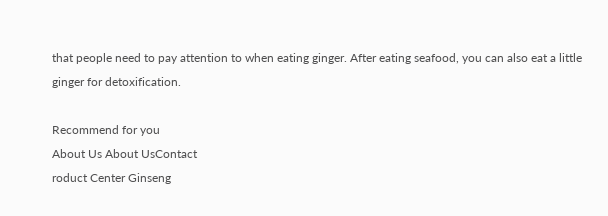that people need to pay attention to when eating ginger. After eating seafood, you can also eat a little ginger for detoxification.

Recommend for you
About Us About UsContact
roduct Center Ginseng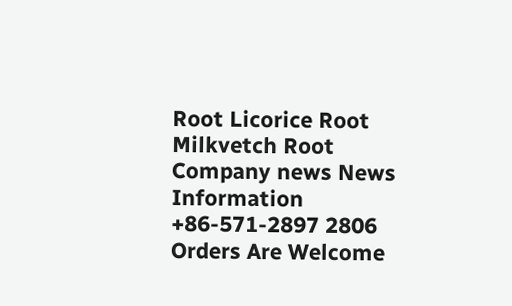Root Licorice Root Milkvetch Root
Company news News Information
+86-571-2897 2806 Orders Are Welcome